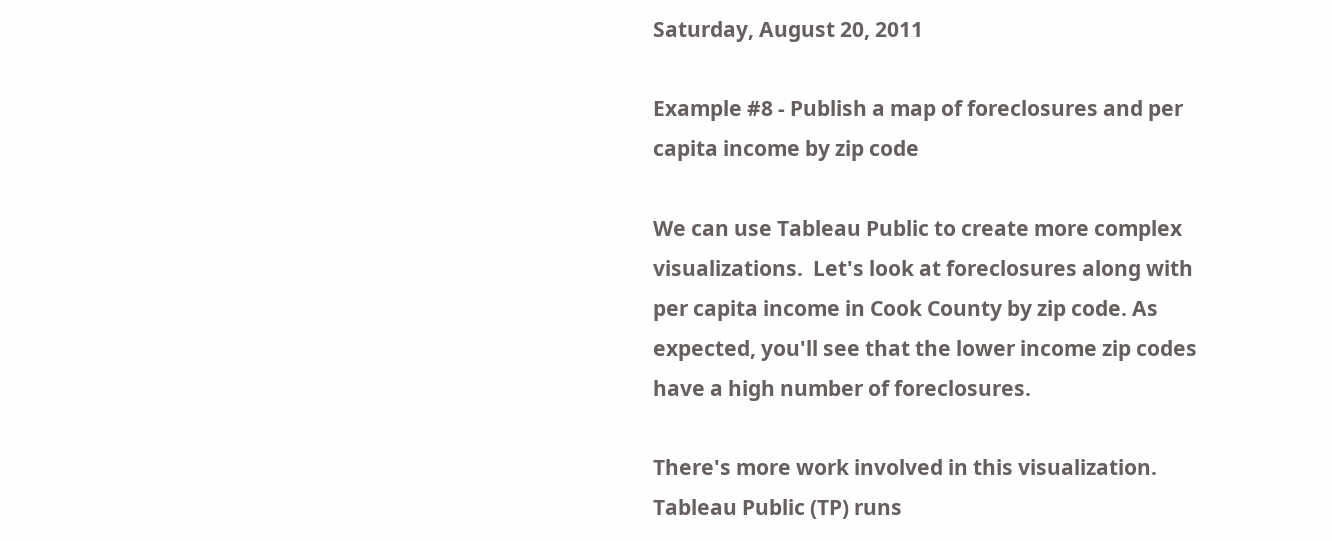Saturday, August 20, 2011

Example #8 - Publish a map of foreclosures and per capita income by zip code

We can use Tableau Public to create more complex visualizations.  Let's look at foreclosures along with per capita income in Cook County by zip code. As expected, you'll see that the lower income zip codes have a high number of foreclosures.

There's more work involved in this visualization.  Tableau Public (TP) runs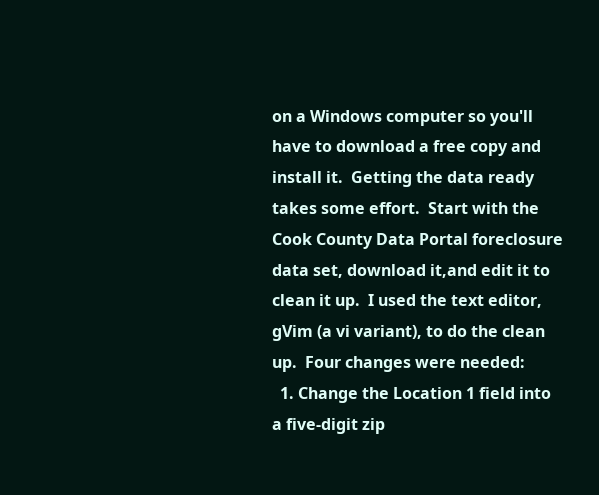on a Windows computer so you'll have to download a free copy and install it.  Getting the data ready takes some effort.  Start with the Cook County Data Portal foreclosure data set, download it,and edit it to clean it up.  I used the text editor, gVim (a vi variant), to do the clean up.  Four changes were needed:
  1. Change the Location 1 field into a five-digit zip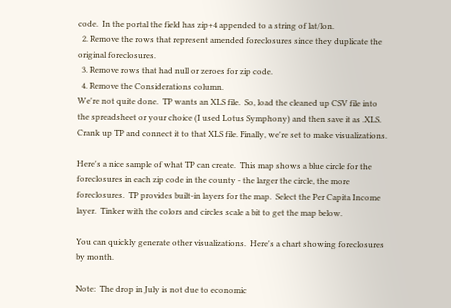code.  In the portal the field has zip+4 appended to a string of lat/lon.
  2. Remove the rows that represent amended foreclosures since they duplicate the original foreclosures.
  3. Remove rows that had null or zeroes for zip code.
  4. Remove the Considerations column.
We're not quite done.  TP wants an XLS file.  So, load the cleaned up CSV file into the spreadsheet or your choice (I used Lotus Symphony) and then save it as .XLS.  Crank up TP and connect it to that XLS file. Finally, we're set to make visualizations.

Here's a nice sample of what TP can create.  This map shows a blue circle for the foreclosures in each zip code in the county - the larger the circle, the more foreclosures.  TP provides built-in layers for the map.  Select the Per Capita Income layer.  Tinker with the colors and circles scale a bit to get the map below.

You can quickly generate other visualizations.  Here's a chart showing foreclosures by month.

Note:  The drop in July is not due to economic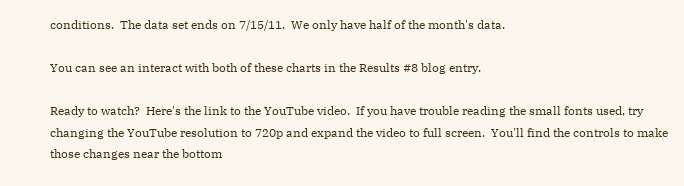conditions.  The data set ends on 7/15/11.  We only have half of the month's data.

You can see an interact with both of these charts in the Results #8 blog entry.

Ready to watch?  Here's the link to the YouTube video.  If you have trouble reading the small fonts used, try changing the YouTube resolution to 720p and expand the video to full screen.  You'll find the controls to make those changes near the bottom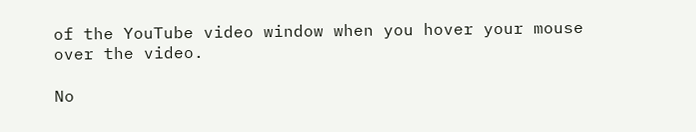of the YouTube video window when you hover your mouse over the video.

No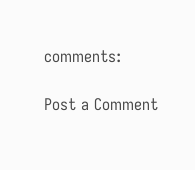comments:

Post a Comment